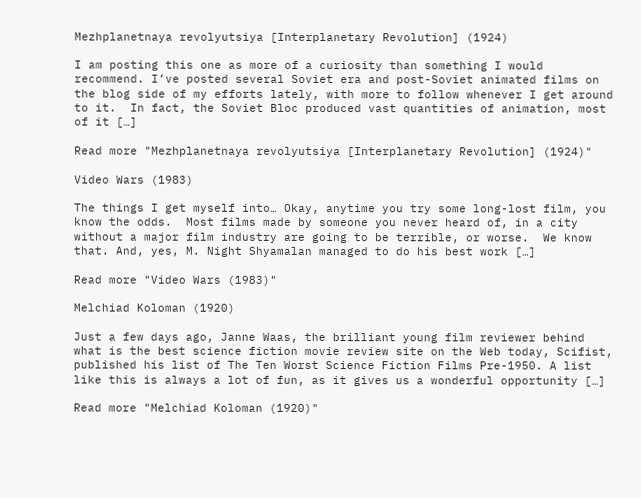Mezhplanetnaya revolyutsiya [Interplanetary Revolution] (1924)

I am posting this one as more of a curiosity than something I would recommend. I’ve posted several Soviet era and post-Soviet animated films on the blog side of my efforts lately, with more to follow whenever I get around to it.  In fact, the Soviet Bloc produced vast quantities of animation, most of it […]

Read more "Mezhplanetnaya revolyutsiya [Interplanetary Revolution] (1924)"

Video Wars (1983)

The things I get myself into… Okay, anytime you try some long-lost film, you know the odds.  Most films made by someone you never heard of, in a city without a major film industry are going to be terrible, or worse.  We know that. And, yes, M. Night Shyamalan managed to do his best work […]

Read more "Video Wars (1983)"

Melchiad Koloman (1920)

Just a few days ago, Janne Waas, the brilliant young film reviewer behind what is the best science fiction movie review site on the Web today, Scifist, published his list of The Ten Worst Science Fiction Films Pre-1950. A list like this is always a lot of fun, as it gives us a wonderful opportunity […]

Read more "Melchiad Koloman (1920)"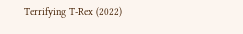Terrifying T-Rex (2022)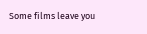Some films leave you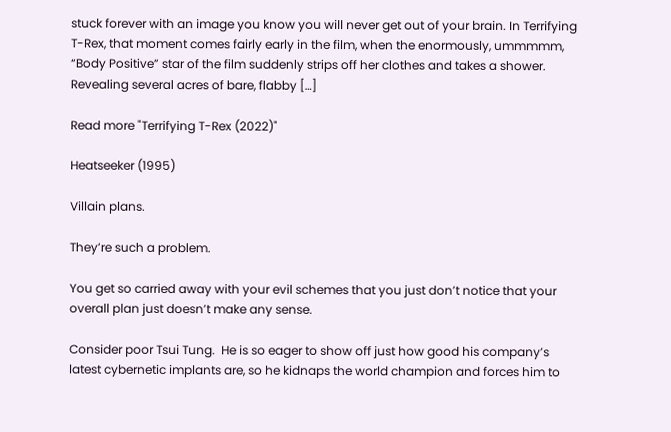stuck forever with an image you know you will never get out of your brain. In Terrifying T-Rex, that moment comes fairly early in the film, when the enormously, ummmmm, “Body Positive” star of the film suddenly strips off her clothes and takes a shower. Revealing several acres of bare, flabby […]

Read more "Terrifying T-Rex (2022)"

Heatseeker (1995)

Villain plans.

They’re such a problem.

You get so carried away with your evil schemes that you just don’t notice that your overall plan just doesn’t make any sense.

Consider poor Tsui Tung.  He is so eager to show off just how good his company’s latest cybernetic implants are, so he kidnaps the world champion and forces him to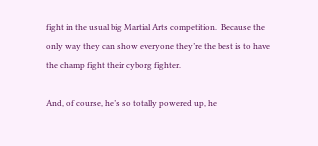fight in the usual big Martial Arts competition.  Because the only way they can show everyone they’re the best is to have the champ fight their cyborg fighter.

And, of course, he’s so totally powered up, he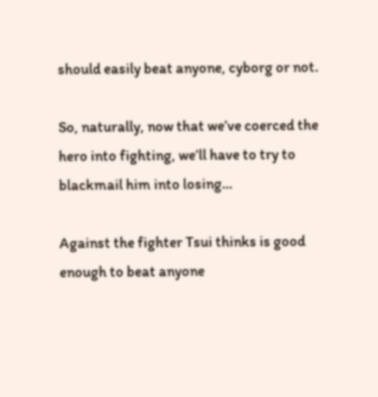should easily beat anyone, cyborg or not.

So, naturally, now that we’ve coerced the hero into fighting, we’ll have to try to blackmail him into losing…

Against the fighter Tsui thinks is good enough to beat anyone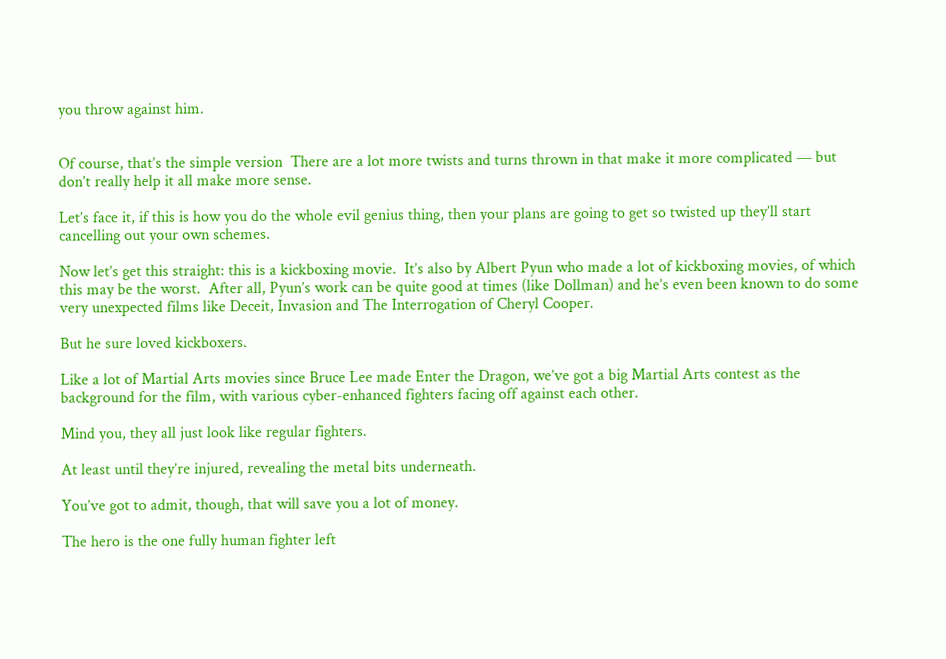you throw against him.


Of course, that’s the simple version  There are a lot more twists and turns thrown in that make it more complicated — but don’t really help it all make more sense.

Let’s face it, if this is how you do the whole evil genius thing, then your plans are going to get so twisted up they’ll start cancelling out your own schemes.

Now let’s get this straight: this is a kickboxing movie.  It’s also by Albert Pyun who made a lot of kickboxing movies, of which this may be the worst.  After all, Pyun’s work can be quite good at times (like Dollman) and he’s even been known to do some very unexpected films like Deceit, Invasion and The Interrogation of Cheryl Cooper.

But he sure loved kickboxers.

Like a lot of Martial Arts movies since Bruce Lee made Enter the Dragon, we’ve got a big Martial Arts contest as the background for the film, with various cyber-enhanced fighters facing off against each other.

Mind you, they all just look like regular fighters.

At least until they’re injured, revealing the metal bits underneath.

You’ve got to admit, though, that will save you a lot of money.

The hero is the one fully human fighter left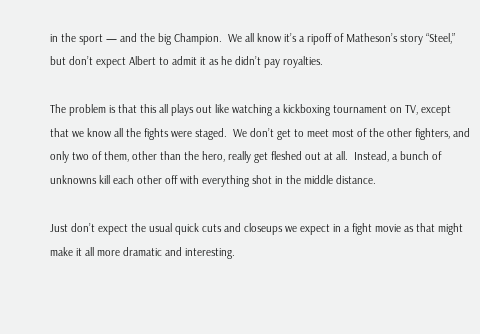in the sport — and the big Champion.  We all know it’s a ripoff of Matheson’s story “Steel,” but don’t expect Albert to admit it as he didn’t pay royalties.

The problem is that this all plays out like watching a kickboxing tournament on TV, except that we know all the fights were staged.  We don’t get to meet most of the other fighters, and only two of them, other than the hero, really get fleshed out at all.  Instead, a bunch of unknowns kill each other off with everything shot in the middle distance.

Just don’t expect the usual quick cuts and closeups we expect in a fight movie as that might make it all more dramatic and interesting.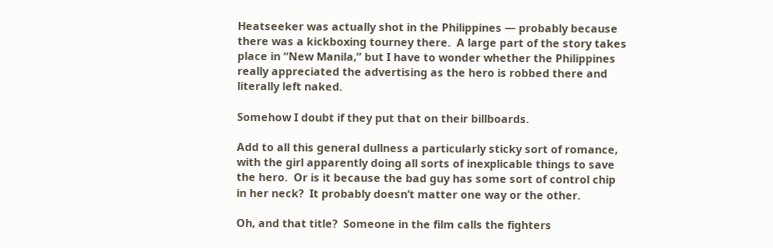Heatseeker was actually shot in the Philippines — probably because there was a kickboxing tourney there.  A large part of the story takes place in “New Manila,” but I have to wonder whether the Philippines really appreciated the advertising as the hero is robbed there and literally left naked.

Somehow I doubt if they put that on their billboards.

Add to all this general dullness a particularly sticky sort of romance, with the girl apparently doing all sorts of inexplicable things to save the hero.  Or is it because the bad guy has some sort of control chip in her neck?  It probably doesn’t matter one way or the other.

Oh, and that title?  Someone in the film calls the fighters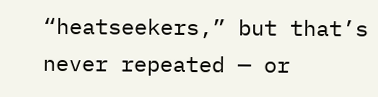“heatseekers,” but that’s never repeated — or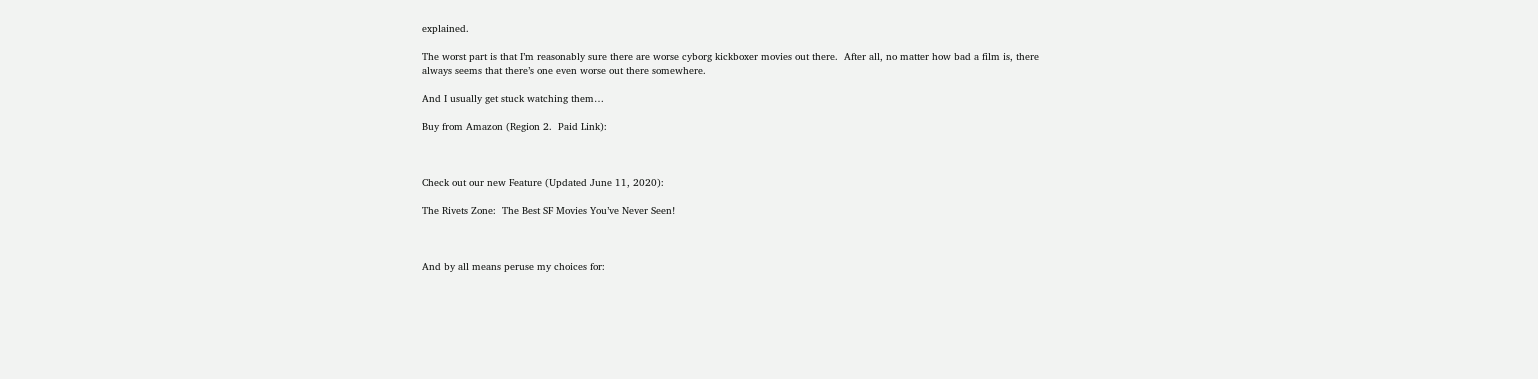explained.

The worst part is that I’m reasonably sure there are worse cyborg kickboxer movies out there.  After all, no matter how bad a film is, there always seems that there’s one even worse out there somewhere.

And I usually get stuck watching them…

Buy from Amazon (Region 2.  Paid Link):



Check out our new Feature (Updated June 11, 2020):

The Rivets Zone:  The Best SF Movies You’ve Never Seen!



And by all means peruse my choices for: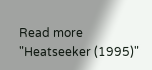Read more "Heatseeker (1995)"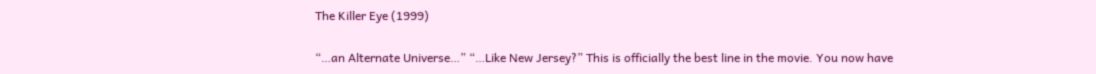The Killer Eye (1999)

“…an Alternate Universe…” “…Like New Jersey?” This is officially the best line in the movie. You now have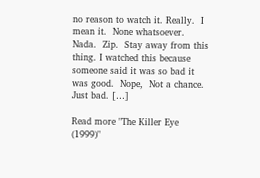no reason to watch it. Really.  I mean it.  None whatsoever.  Nada.  Zip.  Stay away from this thing. I watched this because someone said it was so bad it was good.  Nope,  Not a chance.  Just bad. […]

Read more "The Killer Eye (1999)"